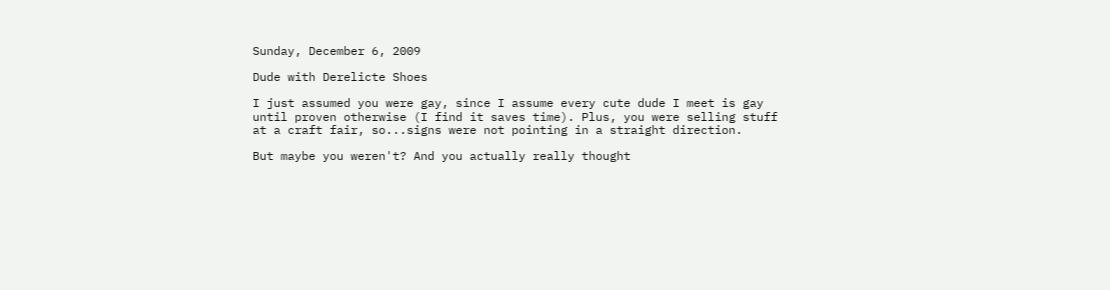Sunday, December 6, 2009

Dude with Derelicte Shoes

I just assumed you were gay, since I assume every cute dude I meet is gay until proven otherwise (I find it saves time). Plus, you were selling stuff at a craft fair, so...signs were not pointing in a straight direction.

But maybe you weren't? And you actually really thought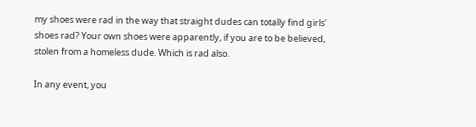my shoes were rad in the way that straight dudes can totally find girls' shoes rad? Your own shoes were apparently, if you are to be believed, stolen from a homeless dude. Which is rad also.

In any event, you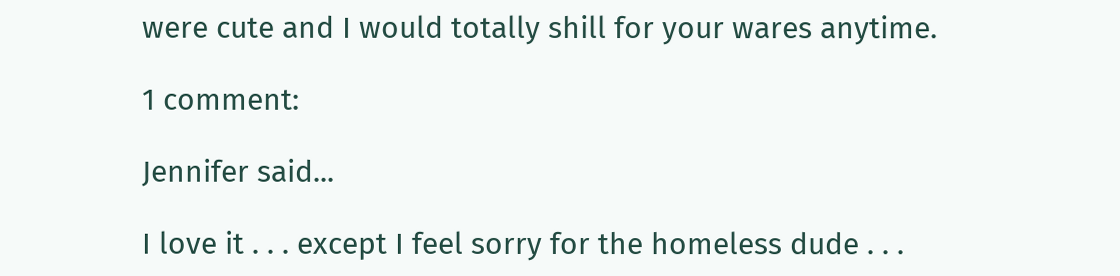were cute and I would totally shill for your wares anytime.

1 comment:

Jennifer said...

I love it . . . except I feel sorry for the homeless dude . . .